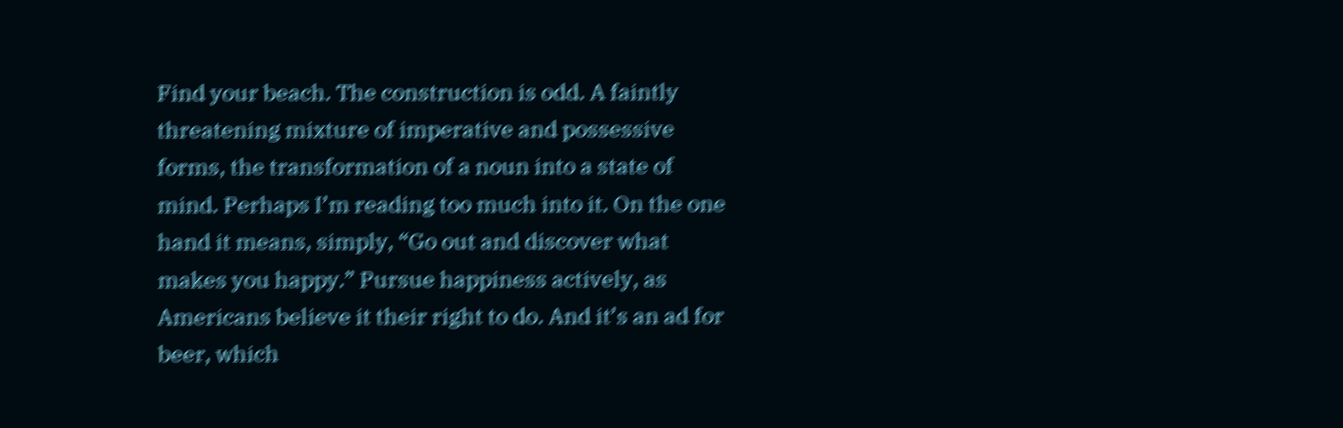Find your beach. The construction is odd. A faintly threatening mixture of imperative and possessive forms, the transformation of a noun into a state of mind. Perhaps I’m reading too much into it. On the one hand it means, simply, “Go out and discover what makes you happy.” Pursue happiness actively, as Americans believe it their right to do. And it’s an ad for beer, which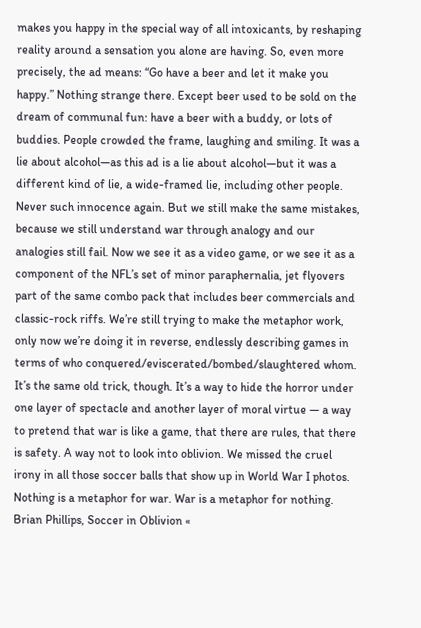makes you happy in the special way of all intoxicants, by reshaping reality around a sensation you alone are having. So, even more precisely, the ad means: “Go have a beer and let it make you happy.” Nothing strange there. Except beer used to be sold on the dream of communal fun: have a beer with a buddy, or lots of buddies. People crowded the frame, laughing and smiling. It was a lie about alcohol—as this ad is a lie about alcohol—but it was a different kind of lie, a wide-framed lie, including other people.
Never such innocence again. But we still make the same mistakes, because we still understand war through analogy and our analogies still fail. Now we see it as a video game, or we see it as a component of the NFL’s set of minor paraphernalia, jet flyovers part of the same combo pack that includes beer commercials and classic-rock riffs. We’re still trying to make the metaphor work, only now we’re doing it in reverse, endlessly describing games in terms of who conquered/eviscerated/bombed/slaughtered whom. It’s the same old trick, though. It’s a way to hide the horror under one layer of spectacle and another layer of moral virtue — a way to pretend that war is like a game, that there are rules, that there is safety. A way not to look into oblivion. We missed the cruel irony in all those soccer balls that show up in World War I photos. Nothing is a metaphor for war. War is a metaphor for nothing.
Brian Phillips, Soccer in Oblivion «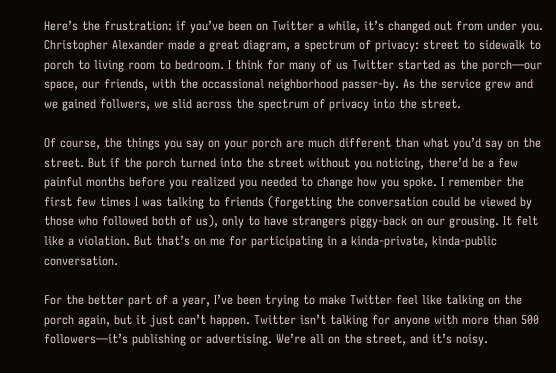Here’s the frustration: if you’ve been on Twitter a while, it’s changed out from under you. Christopher Alexander made a great diagram, a spectrum of privacy: street to sidewalk to porch to living room to bedroom. I think for many of us Twitter started as the porch—our space, our friends, with the occassional neighborhood passer-by. As the service grew and we gained follwers, we slid across the spectrum of privacy into the street.

Of course, the things you say on your porch are much different than what you’d say on the street. But if the porch turned into the street without you noticing, there’d be a few painful months before you realized you needed to change how you spoke. I remember the first few times I was talking to friends (forgetting the conversation could be viewed by those who followed both of us), only to have strangers piggy-back on our grousing. It felt like a violation. But that’s on me for participating in a kinda-private, kinda-public conversation.

For the better part of a year, I’ve been trying to make Twitter feel like talking on the porch again, but it just can’t happen. Twitter isn’t talking for anyone with more than 500 followers—it’s publishing or advertising. We’re all on the street, and it’s noisy.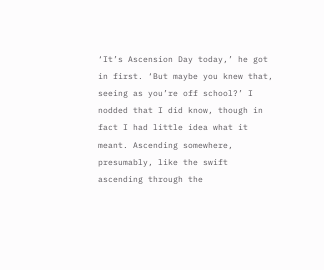‘It’s Ascension Day today,’ he got in first. ‘But maybe you knew that, seeing as you’re off school?’ I nodded that I did know, though in fact I had little idea what it meant. Ascending somewhere, presumably, like the swift ascending through the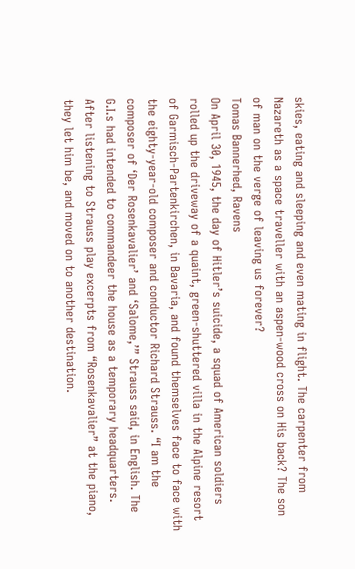skies, eating and sleeping and even mating in flight. The carpenter from Nazareth as a space traveller with an aspen-wood cross on His back? The son of man on the verge of leaving us forever?
Tomas Bannerhed, Ravens
On April 30, 1945, the day of Hitler’s suicide, a squad of American soldiers rolled up the driveway of a quaint, green-shuttered villa in the Alpine resort of Garmisch-Partenkirchen, in Bavaria, and found themselves face to face with the eighty-year-old composer and conductor Richard Strauss. “I am the composer of ‘Der Rosenkavalier’ and ‘Salome,’” Strauss said, in English. The G.I.s had intended to commandeer the house as a temporary headquarters. After listening to Strauss play excerpts from “Rosenkavalier” at the piano, they let him be, and moved on to another destination.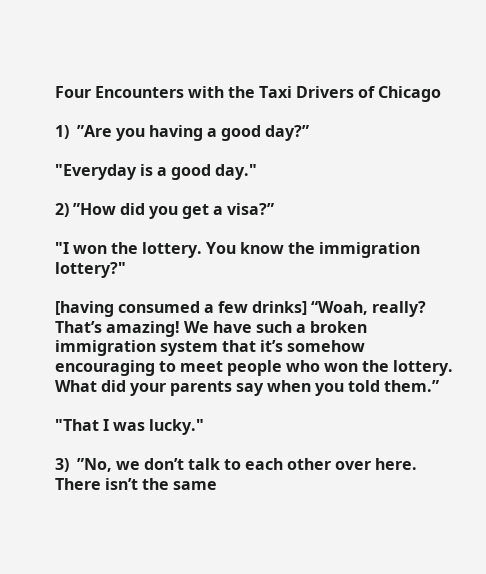Four Encounters with the Taxi Drivers of Chicago

1)  ”Are you having a good day?”

"Everyday is a good day."

2) ”How did you get a visa?”

"I won the lottery. You know the immigration lottery?"

[having consumed a few drinks] “Woah, really? That’s amazing! We have such a broken immigration system that it’s somehow encouraging to meet people who won the lottery. What did your parents say when you told them.”

"That I was lucky."

3)  ”No, we don’t talk to each other over here. There isn’t the same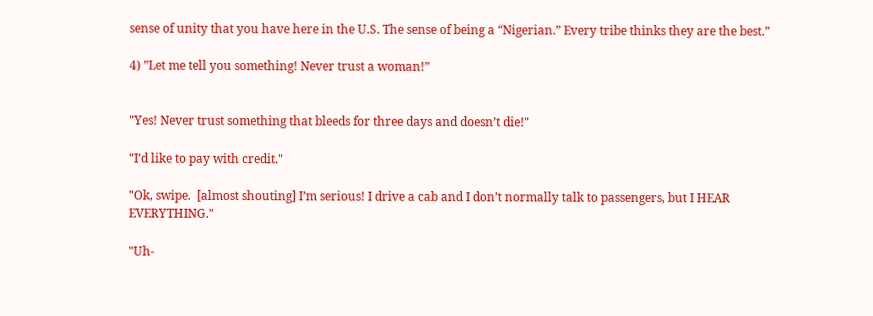sense of unity that you have here in the U.S. The sense of being a “Nigerian.” Every tribe thinks they are the best.”

4) ”Let me tell you something! Never trust a woman!”


"Yes! Never trust something that bleeds for three days and doesn’t die!"

"I’d like to pay with credit."

"Ok, swipe.  [almost shouting] I’m serious! I drive a cab and I don’t normally talk to passengers, but I HEAR EVERYTHING."

"Uh-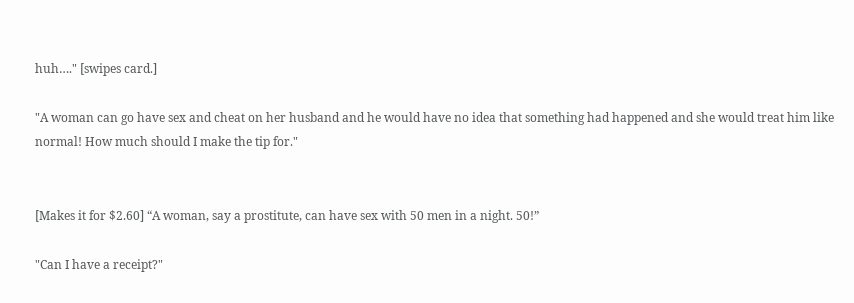huh…." [swipes card.]

"A woman can go have sex and cheat on her husband and he would have no idea that something had happened and she would treat him like normal! How much should I make the tip for."


[Makes it for $2.60] “A woman, say a prostitute, can have sex with 50 men in a night. 50!”

"Can I have a receipt?"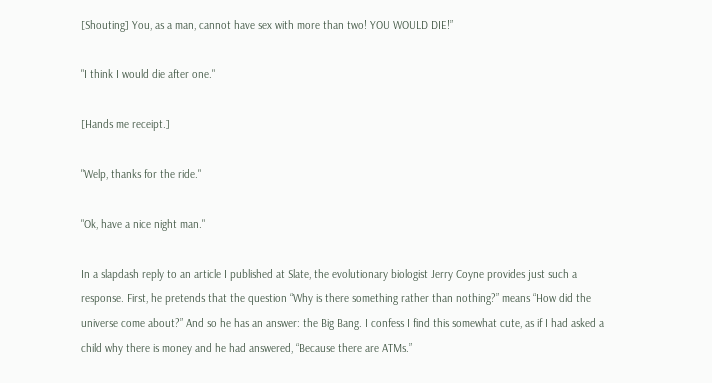[Shouting] You, as a man, cannot have sex with more than two! YOU WOULD DIE!”

"I think I would die after one."

[Hands me receipt.]

"Welp, thanks for the ride."

"Ok, have a nice night man."

In a slapdash reply to an article I published at Slate, the evolutionary biologist Jerry Coyne provides just such a response. First, he pretends that the question “Why is there something rather than nothing?” means “How did the universe come about?” And so he has an answer: the Big Bang. I confess I find this somewhat cute, as if I had asked a child why there is money and he had answered, “Because there are ATMs.”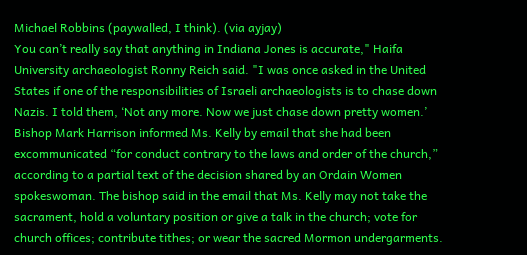Michael Robbins (paywalled, I think). (via ayjay)
You can’t really say that anything in Indiana Jones is accurate," Haifa University archaeologist Ronny Reich said. "I was once asked in the United States if one of the responsibilities of Israeli archaeologists is to chase down Nazis. I told them, ‘Not any more. Now we just chase down pretty women.’
Bishop Mark Harrison informed Ms. Kelly by email that she had been excommunicated “for conduct contrary to the laws and order of the church,” according to a partial text of the decision shared by an Ordain Women spokeswoman. The bishop said in the email that Ms. Kelly may not take the sacrament, hold a voluntary position or give a talk in the church; vote for church offices; contribute tithes; or wear the sacred Mormon undergarments.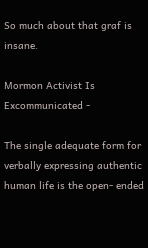So much about that graf is insane.

Mormon Activist Is Excommunicated -

The single adequate form for verbally expressing authentic human life is the open- ended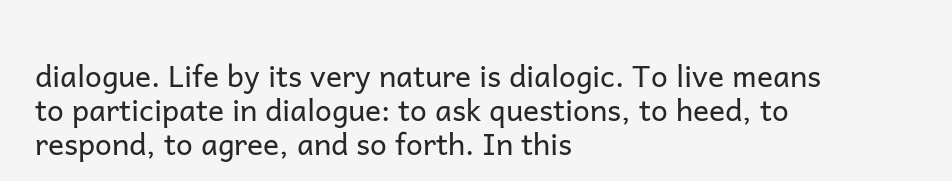dialogue. Life by its very nature is dialogic. To live means to participate in dialogue: to ask questions, to heed, to respond, to agree, and so forth. In this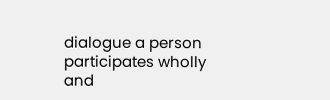dialogue a person participates wholly and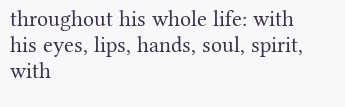throughout his whole life: with his eyes, lips, hands, soul, spirit, with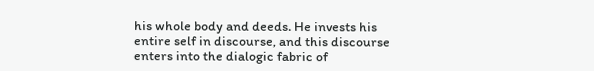his whole body and deeds. He invests his entire self in discourse, and this discourse enters into the dialogic fabric of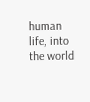human life, into the world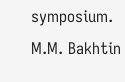symposium.
M.M. Bakhtin